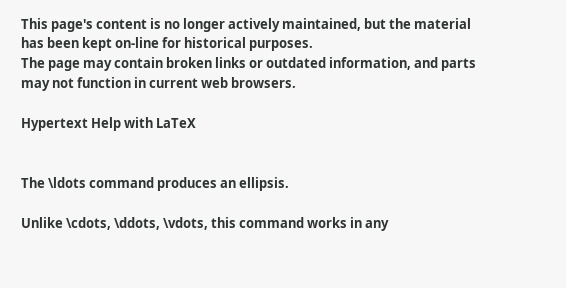This page's content is no longer actively maintained, but the material has been kept on-line for historical purposes.
The page may contain broken links or outdated information, and parts may not function in current web browsers.

Hypertext Help with LaTeX


The \ldots command produces an ellipsis.

Unlike \cdots, \ddots, \vdots, this command works in any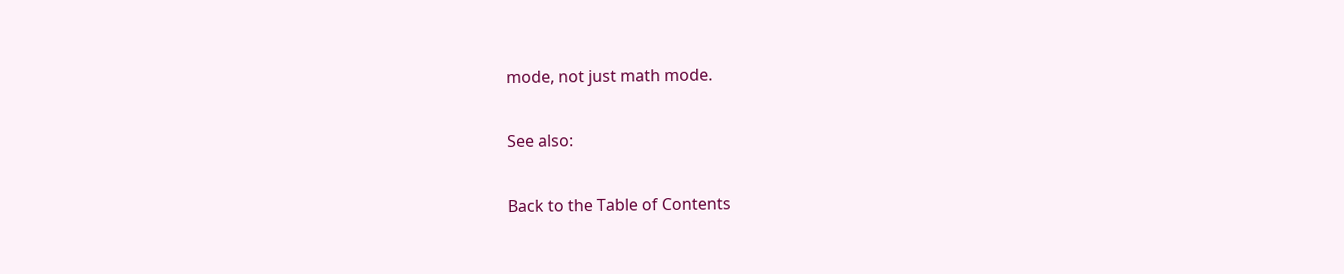mode, not just math mode.

See also:

Back to the Table of Contents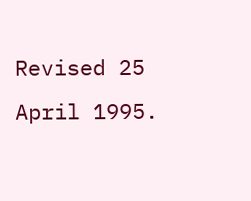Revised 25 April 1995.